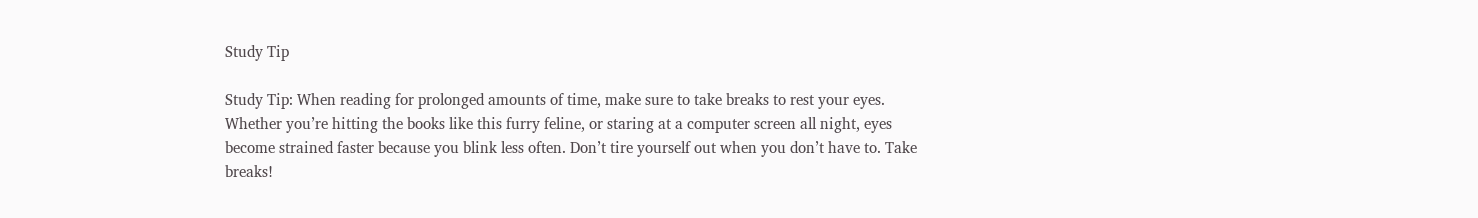Study Tip

Study Tip: When reading for prolonged amounts of time, make sure to take breaks to rest your eyes. Whether you’re hitting the books like this furry feline, or staring at a computer screen all night, eyes become strained faster because you blink less often. Don’t tire yourself out when you don’t have to. Take breaks!